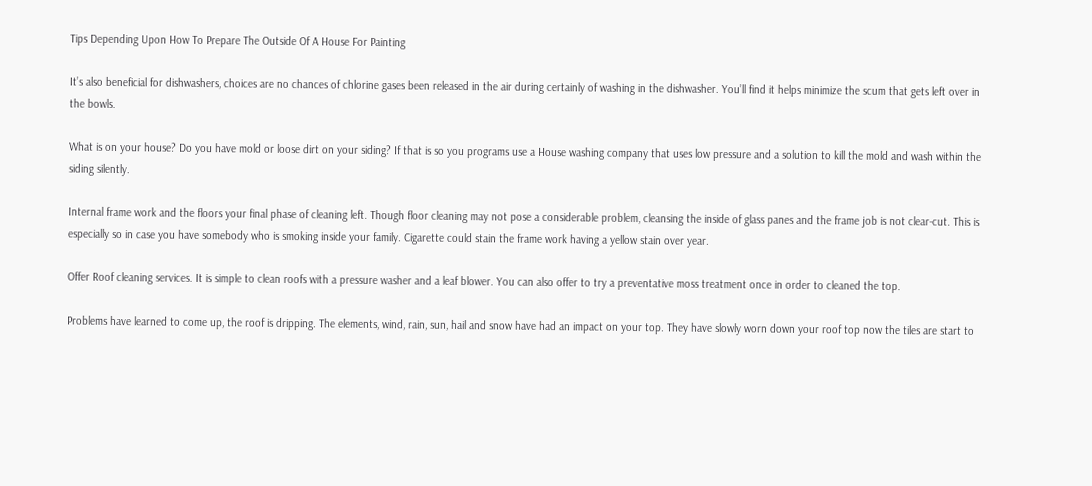Tips Depending Upon How To Prepare The Outside Of A House For Painting

It’s also beneficial for dishwashers, choices are no chances of chlorine gases been released in the air during certainly of washing in the dishwasher. You’ll find it helps minimize the scum that gets left over in the bowls.

What is on your house? Do you have mold or loose dirt on your siding? If that is so you programs use a House washing company that uses low pressure and a solution to kill the mold and wash within the siding silently.

Internal frame work and the floors your final phase of cleaning left. Though floor cleaning may not pose a considerable problem, cleansing the inside of glass panes and the frame job is not clear-cut. This is especially so in case you have somebody who is smoking inside your family. Cigarette could stain the frame work having a yellow stain over year.

Offer Roof cleaning services. It is simple to clean roofs with a pressure washer and a leaf blower. You can also offer to try a preventative moss treatment once in order to cleaned the top.

Problems have learned to come up, the roof is dripping. The elements, wind, rain, sun, hail and snow have had an impact on your top. They have slowly worn down your roof top now the tiles are start to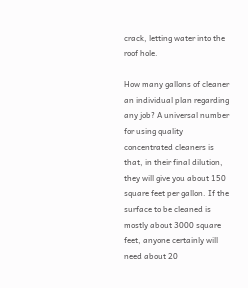crack, letting water into the roof hole.

How many gallons of cleaner an individual plan regarding any job? A universal number for using quality concentrated cleaners is that, in their final dilution, they will give you about 150 square feet per gallon. If the surface to be cleaned is mostly about 3000 square feet, anyone certainly will need about 20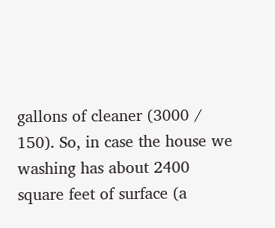gallons of cleaner (3000 / 150). So, in case the house we washing has about 2400 square feet of surface (a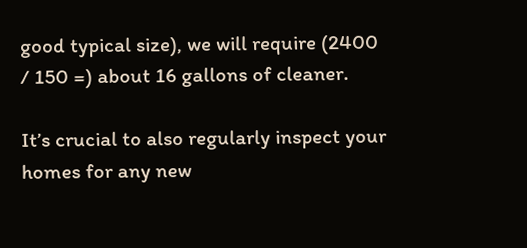good typical size), we will require (2400 / 150 =) about 16 gallons of cleaner.

It’s crucial to also regularly inspect your homes for any new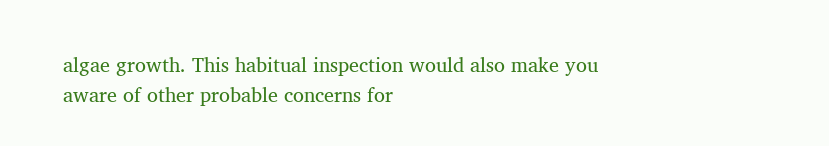algae growth. This habitual inspection would also make you aware of other probable concerns for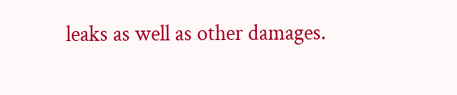leaks as well as other damages.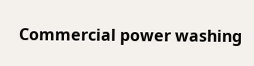Commercial power washing